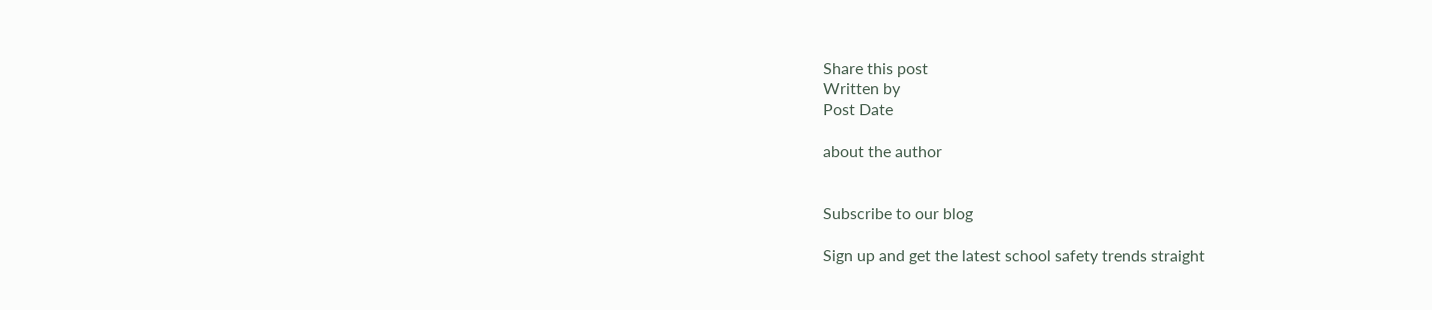Share this post
Written by
Post Date

about the author


Subscribe to our blog

Sign up and get the latest school safety trends straight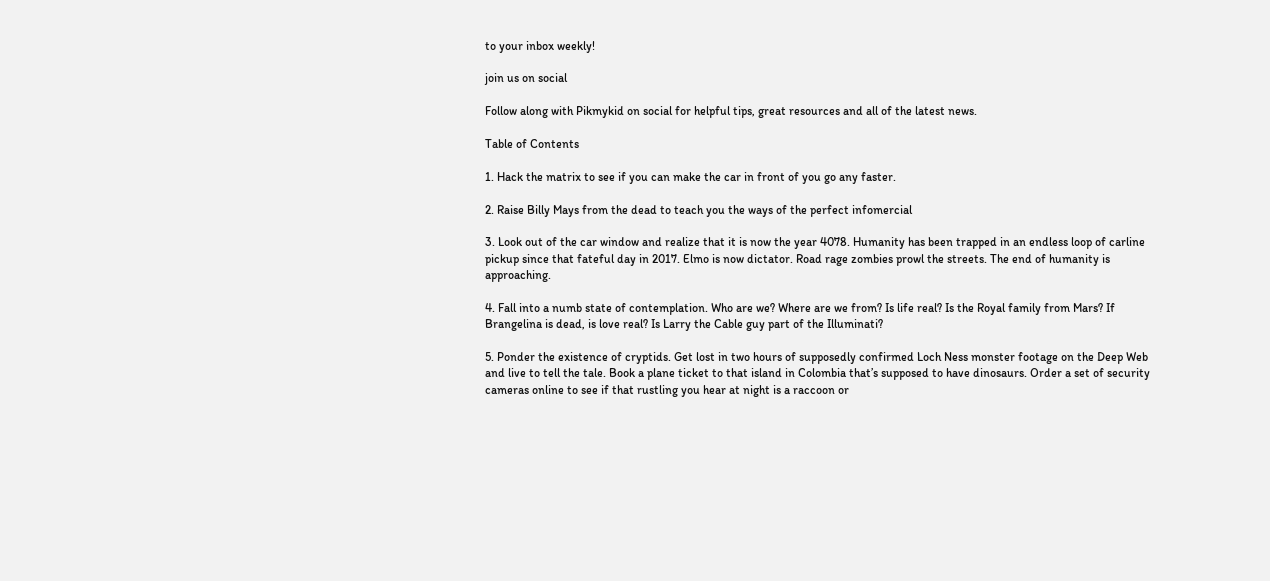to your inbox weekly!

join us on social

Follow along with Pikmykid on social for helpful tips, great resources and all of the latest news.

Table of Contents

1. Hack the matrix to see if you can make the car in front of you go any faster.

2. Raise Billy Mays from the dead to teach you the ways of the perfect infomercial

3. Look out of the car window and realize that it is now the year 4078. Humanity has been trapped in an endless loop of carline pickup since that fateful day in 2017. Elmo is now dictator. Road rage zombies prowl the streets. The end of humanity is approaching.

4. Fall into a numb state of contemplation. Who are we? Where are we from? Is life real? Is the Royal family from Mars? If Brangelina is dead, is love real? Is Larry the Cable guy part of the Illuminati?

5. Ponder the existence of cryptids. Get lost in two hours of supposedly confirmed Loch Ness monster footage on the Deep Web and live to tell the tale. Book a plane ticket to that island in Colombia that’s supposed to have dinosaurs. Order a set of security cameras online to see if that rustling you hear at night is a raccoon or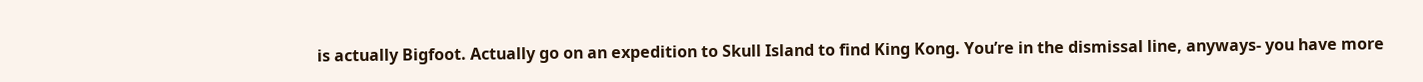is actually Bigfoot. Actually go on an expedition to Skull Island to find King Kong. You’re in the dismissal line, anyways- you have more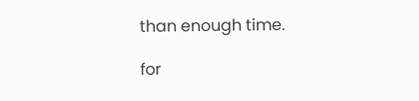than enough time.

for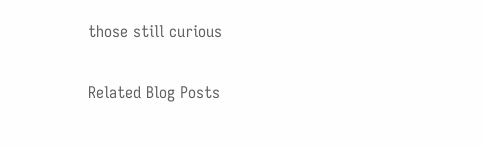those still curious

Related Blog Posts